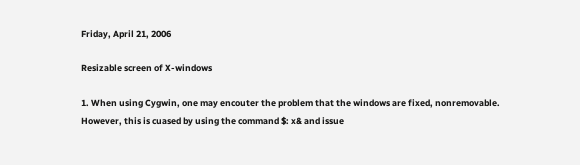Friday, April 21, 2006

Resizable screen of X-windows

1. When using Cygwin, one may encouter the problem that the windows are fixed, nonremovable. However, this is cuased by using the command $: x& and issue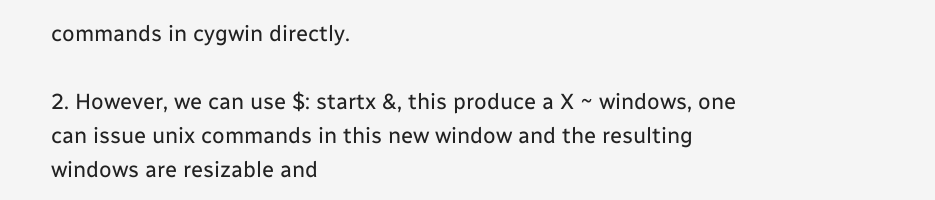commands in cygwin directly.

2. However, we can use $: startx &, this produce a X ~ windows, one can issue unix commands in this new window and the resulting windows are resizable and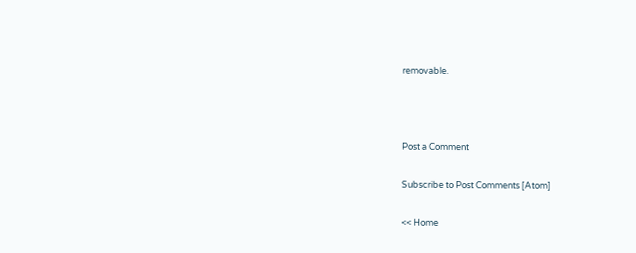removable.



Post a Comment

Subscribe to Post Comments [Atom]

<< Home